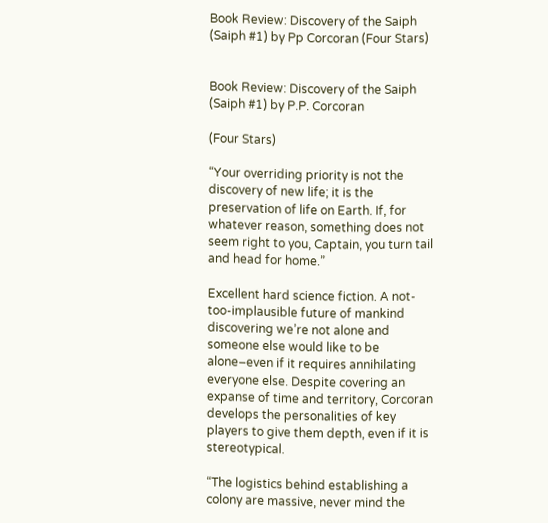Book Review: Discovery of the Saiph (Saiph #1) by Pp Corcoran (Four Stars)


Book Review: Discovery of the Saiph (Saiph #1) by P.P. Corcoran

(Four Stars)

“Your overriding priority is not the discovery of new life; it is the preservation of life on Earth. If, for whatever reason, something does not seem right to you, Captain, you turn tail and head for home.”

Excellent hard science fiction. A not-too-implausible future of mankind discovering we’re not alone and someone else would like to be alone–even if it requires annihilating everyone else. Despite covering an expanse of time and territory, Corcoran develops the personalities of key players to give them depth, even if it is stereotypical.

“The logistics behind establishing a colony are massive, never mind the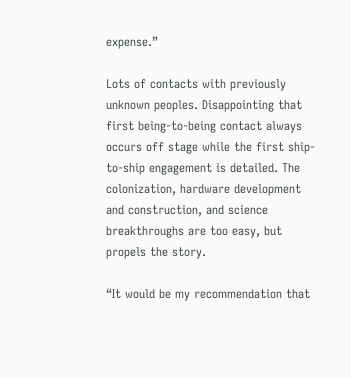expense.”

Lots of contacts with previously unknown peoples. Disappointing that first being-to-being contact always occurs off stage while the first ship-to-ship engagement is detailed. The colonization, hardware development and construction, and science breakthroughs are too easy, but propels the story.

“It would be my recommendation that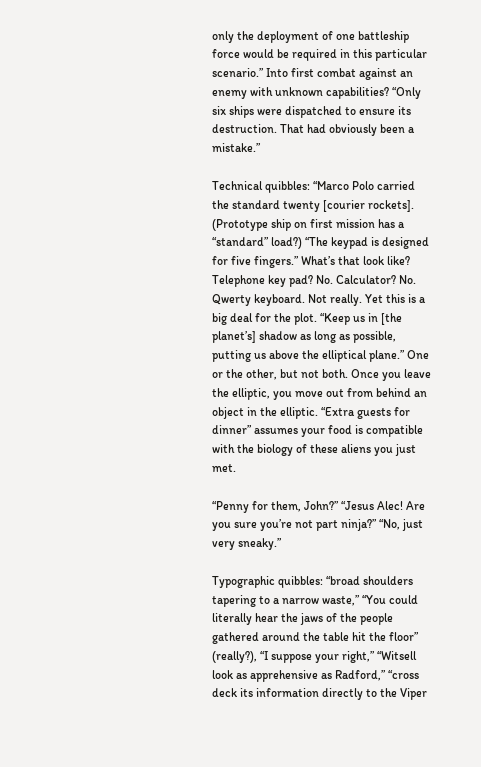only the deployment of one battleship force would be required in this particular scenario.” Into first combat against an enemy with unknown capabilities? “Only six ships were dispatched to ensure its destruction. That had obviously been a mistake.”

Technical quibbles: “Marco Polo carried the standard twenty [courier rockets]. (Prototype ship on first mission has a “standard” load?) “The keypad is designed for five fingers.” What’s that look like? Telephone key pad? No. Calculator? No. Qwerty keyboard. Not really. Yet this is a big deal for the plot. “Keep us in [the planet’s] shadow as long as possible, putting us above the elliptical plane.” One or the other, but not both. Once you leave the elliptic, you move out from behind an object in the elliptic. “Extra guests for dinner” assumes your food is compatible with the biology of these aliens you just met.

“Penny for them, John?” “Jesus Alec! Are you sure you’re not part ninja?” “No, just very sneaky.”

Typographic quibbles: “broad shoulders tapering to a narrow waste,” “You could literally hear the jaws of the people gathered around the table hit the floor” (really?), “I suppose your right,” “Witsell look as apprehensive as Radford,” “cross deck its information directly to the Viper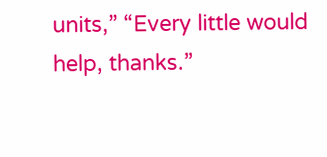units,” “Every little would help, thanks.”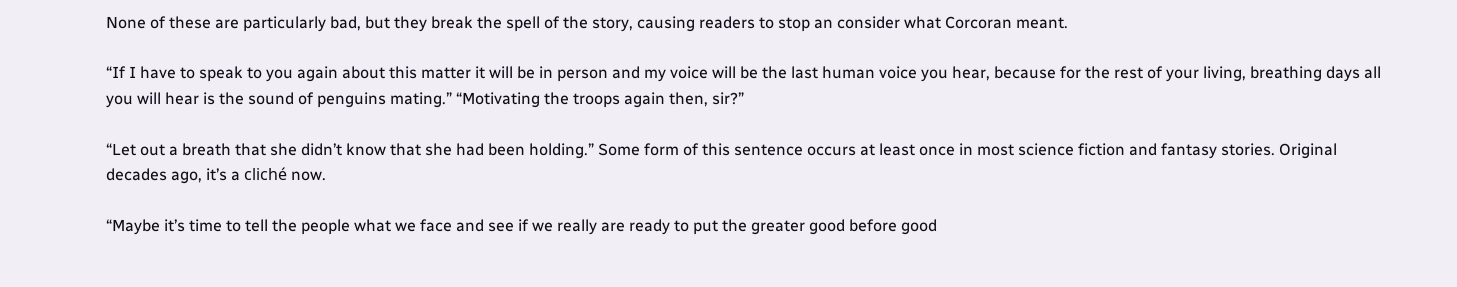None of these are particularly bad, but they break the spell of the story, causing readers to stop an consider what Corcoran meant.

“If I have to speak to you again about this matter it will be in person and my voice will be the last human voice you hear, because for the rest of your living, breathing days all you will hear is the sound of penguins mating.” “Motivating the troops again then, sir?”

“Let out a breath that she didn’t know that she had been holding.” Some form of this sentence occurs at least once in most science fiction and fantasy stories. Original decades ago, it’s a cliché now.

“Maybe it’s time to tell the people what we face and see if we really are ready to put the greater good before good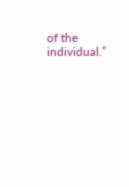of the individual.”